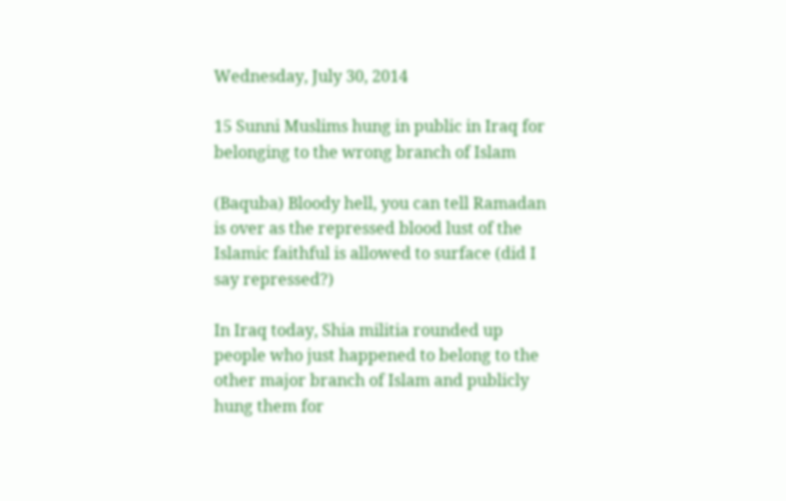Wednesday, July 30, 2014

15 Sunni Muslims hung in public in Iraq for belonging to the wrong branch of Islam

(Baquba) Bloody hell, you can tell Ramadan is over as the repressed blood lust of the Islamic faithful is allowed to surface (did I say repressed?)

In Iraq today, Shia militia rounded up people who just happened to belong to the other major branch of Islam and publicly hung them for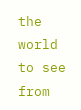the world to see from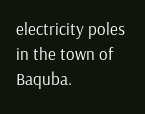electricity poles in the town of Baquba.